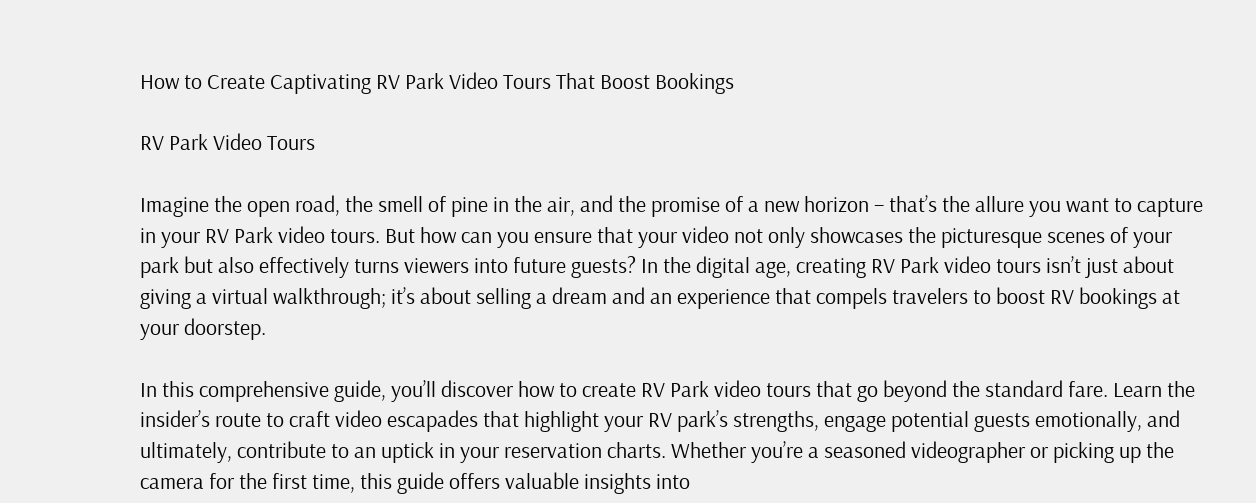How to Create Captivating RV Park Video Tours That Boost Bookings

RV Park Video Tours

Imagine the open road, the smell of pine in the air, and the promise of a new horizon – that’s the allure you want to capture in your RV Park video tours. But how can you ensure that your video not only showcases the picturesque scenes of your park but also effectively turns viewers into future guests? In the digital age, creating RV Park video tours isn’t just about giving a virtual walkthrough; it’s about selling a dream and an experience that compels travelers to boost RV bookings at your doorstep.

In this comprehensive guide, you’ll discover how to create RV Park video tours that go beyond the standard fare. Learn the insider’s route to craft video escapades that highlight your RV park’s strengths, engage potential guests emotionally, and ultimately, contribute to an uptick in your reservation charts. Whether you’re a seasoned videographer or picking up the camera for the first time, this guide offers valuable insights into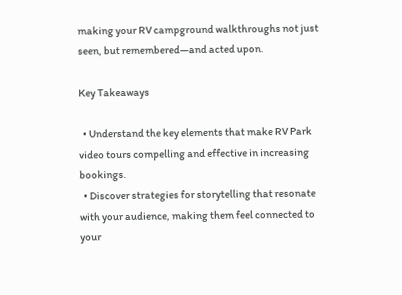making your RV campground walkthroughs not just seen, but remembered—and acted upon.

Key Takeaways

  • Understand the key elements that make RV Park video tours compelling and effective in increasing bookings.
  • Discover strategies for storytelling that resonate with your audience, making them feel connected to your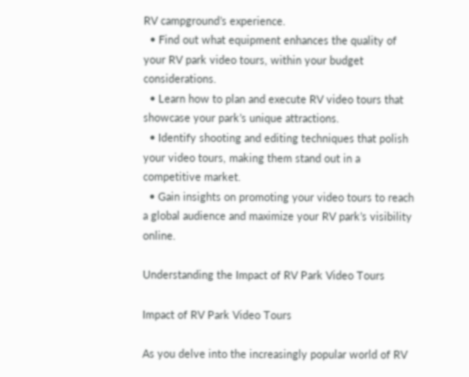RV campground’s experience.
  • Find out what equipment enhances the quality of your RV park video tours, within your budget considerations.
  • Learn how to plan and execute RV video tours that showcase your park’s unique attractions.
  • Identify shooting and editing techniques that polish your video tours, making them stand out in a competitive market.
  • Gain insights on promoting your video tours to reach a global audience and maximize your RV park’s visibility online.

Understanding the Impact of RV Park Video Tours

Impact of RV Park Video Tours

As you delve into the increasingly popular world of RV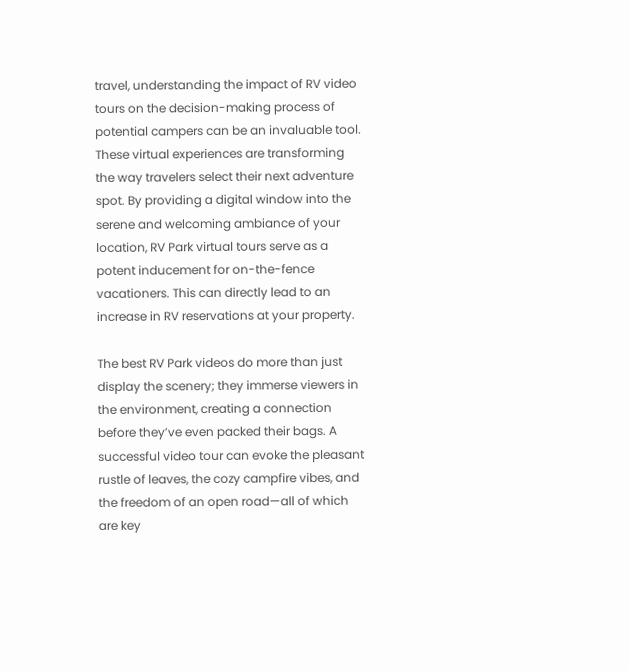travel, understanding the impact of RV video tours on the decision-making process of potential campers can be an invaluable tool. These virtual experiences are transforming the way travelers select their next adventure spot. By providing a digital window into the serene and welcoming ambiance of your location, RV Park virtual tours serve as a potent inducement for on-the-fence vacationers. This can directly lead to an increase in RV reservations at your property.

The best RV Park videos do more than just display the scenery; they immerse viewers in the environment, creating a connection before they’ve even packed their bags. A successful video tour can evoke the pleasant rustle of leaves, the cozy campfire vibes, and the freedom of an open road—all of which are key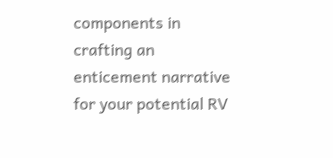components in crafting an enticement narrative for your potential RV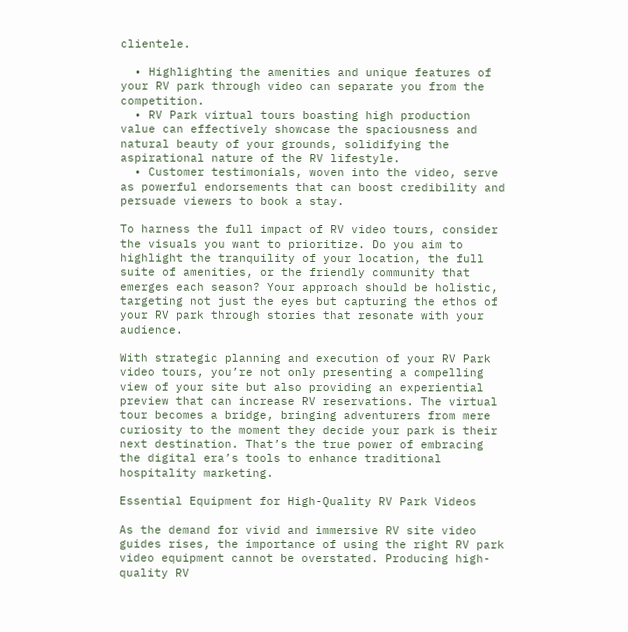clientele.

  • Highlighting the amenities and unique features of your RV park through video can separate you from the competition.
  • RV Park virtual tours boasting high production value can effectively showcase the spaciousness and natural beauty of your grounds, solidifying the aspirational nature of the RV lifestyle.
  • Customer testimonials, woven into the video, serve as powerful endorsements that can boost credibility and persuade viewers to book a stay.

To harness the full impact of RV video tours, consider the visuals you want to prioritize. Do you aim to highlight the tranquility of your location, the full suite of amenities, or the friendly community that emerges each season? Your approach should be holistic, targeting not just the eyes but capturing the ethos of your RV park through stories that resonate with your audience.

With strategic planning and execution of your RV Park video tours, you’re not only presenting a compelling view of your site but also providing an experiential preview that can increase RV reservations. The virtual tour becomes a bridge, bringing adventurers from mere curiosity to the moment they decide your park is their next destination. That’s the true power of embracing the digital era’s tools to enhance traditional hospitality marketing.

Essential Equipment for High-Quality RV Park Videos

As the demand for vivid and immersive RV site video guides rises, the importance of using the right RV park video equipment cannot be overstated. Producing high-quality RV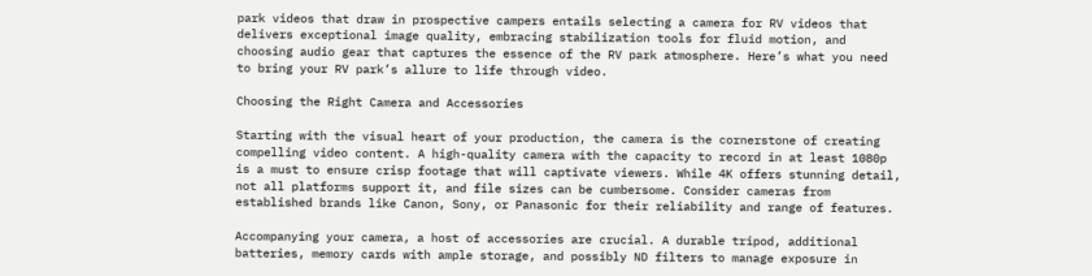park videos that draw in prospective campers entails selecting a camera for RV videos that delivers exceptional image quality, embracing stabilization tools for fluid motion, and choosing audio gear that captures the essence of the RV park atmosphere. Here’s what you need to bring your RV park’s allure to life through video.

Choosing the Right Camera and Accessories

Starting with the visual heart of your production, the camera is the cornerstone of creating compelling video content. A high-quality camera with the capacity to record in at least 1080p is a must to ensure crisp footage that will captivate viewers. While 4K offers stunning detail, not all platforms support it, and file sizes can be cumbersome. Consider cameras from established brands like Canon, Sony, or Panasonic for their reliability and range of features.

Accompanying your camera, a host of accessories are crucial. A durable tripod, additional batteries, memory cards with ample storage, and possibly ND filters to manage exposure in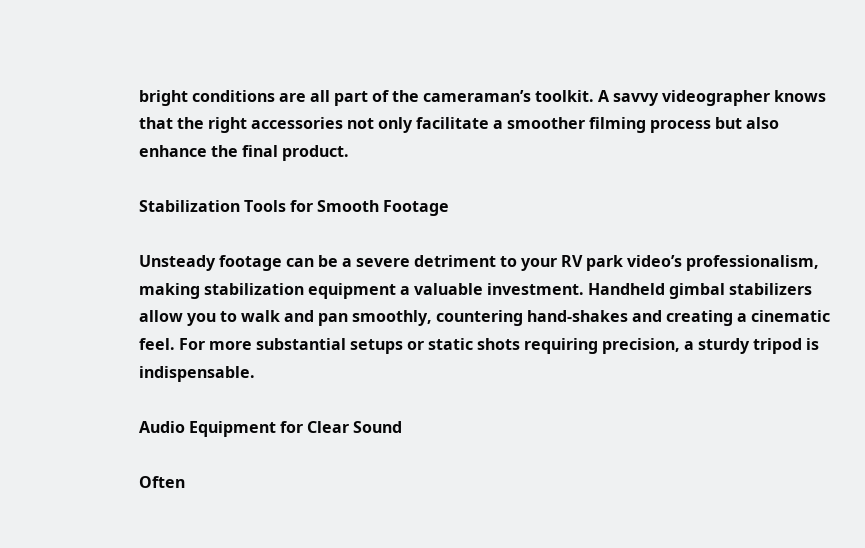bright conditions are all part of the cameraman’s toolkit. A savvy videographer knows that the right accessories not only facilitate a smoother filming process but also enhance the final product.

Stabilization Tools for Smooth Footage

Unsteady footage can be a severe detriment to your RV park video’s professionalism, making stabilization equipment a valuable investment. Handheld gimbal stabilizers allow you to walk and pan smoothly, countering hand-shakes and creating a cinematic feel. For more substantial setups or static shots requiring precision, a sturdy tripod is indispensable.

Audio Equipment for Clear Sound

Often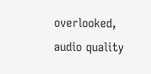overlooked, audio quality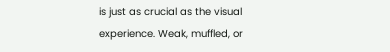is just as crucial as the visual experience. Weak, muffled, or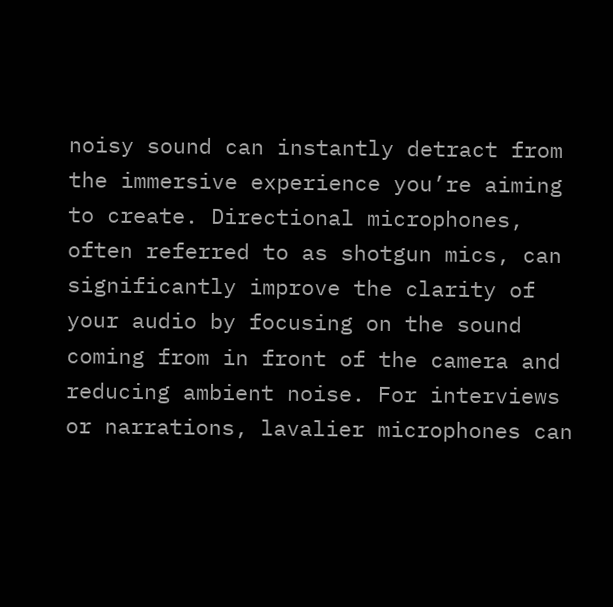noisy sound can instantly detract from the immersive experience you’re aiming to create. Directional microphones, often referred to as shotgun mics, can significantly improve the clarity of your audio by focusing on the sound coming from in front of the camera and reducing ambient noise. For interviews or narrations, lavalier microphones can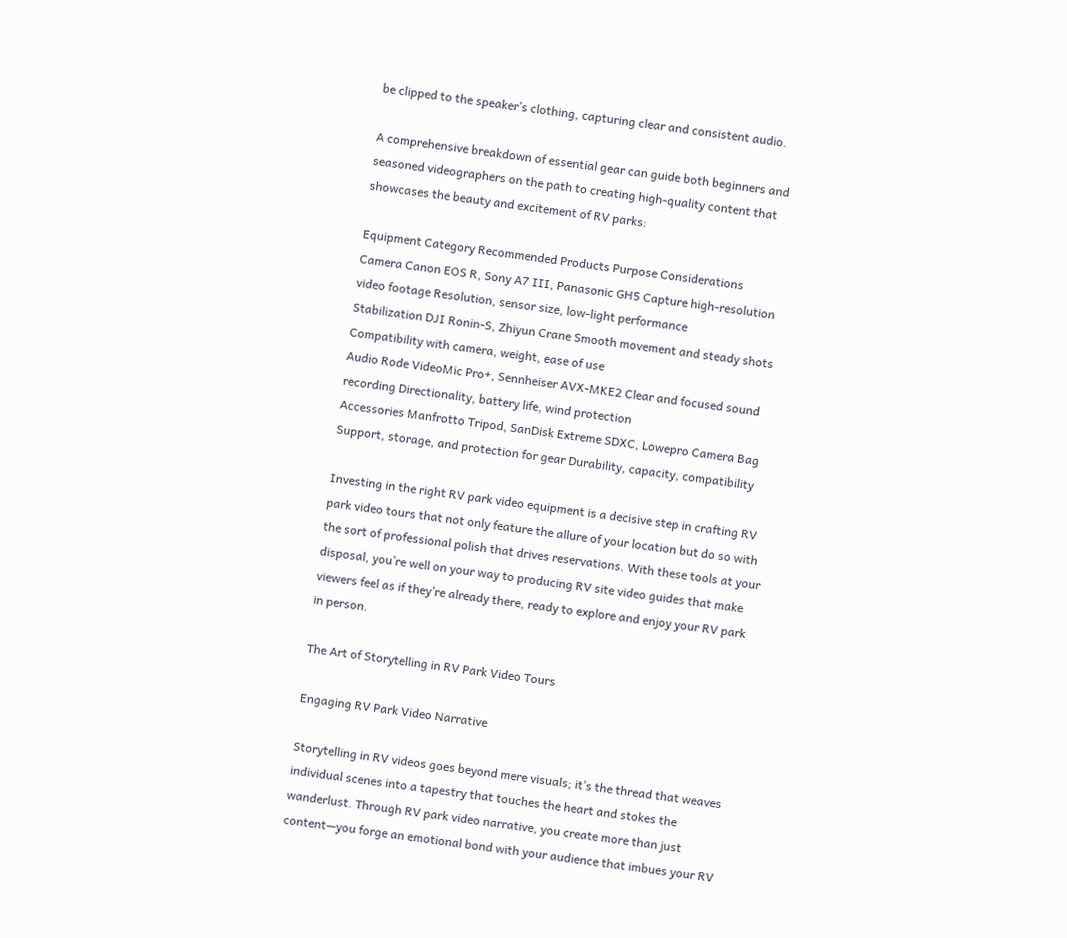be clipped to the speaker’s clothing, capturing clear and consistent audio.

A comprehensive breakdown of essential gear can guide both beginners and seasoned videographers on the path to creating high-quality content that showcases the beauty and excitement of RV parks:

Equipment Category Recommended Products Purpose Considerations
Camera Canon EOS R, Sony A7 III, Panasonic GH5 Capture high-resolution video footage Resolution, sensor size, low-light performance
Stabilization DJI Ronin-S, Zhiyun Crane Smooth movement and steady shots Compatibility with camera, weight, ease of use
Audio Rode VideoMic Pro+, Sennheiser AVX-MKE2 Clear and focused sound recording Directionality, battery life, wind protection
Accessories Manfrotto Tripod, SanDisk Extreme SDXC, Lowepro Camera Bag Support, storage, and protection for gear Durability, capacity, compatibility

Investing in the right RV park video equipment is a decisive step in crafting RV park video tours that not only feature the allure of your location but do so with the sort of professional polish that drives reservations. With these tools at your disposal, you’re well on your way to producing RV site video guides that make viewers feel as if they’re already there, ready to explore and enjoy your RV park in person.

The Art of Storytelling in RV Park Video Tours

Engaging RV Park Video Narrative

Storytelling in RV videos goes beyond mere visuals; it’s the thread that weaves individual scenes into a tapestry that touches the heart and stokes the wanderlust. Through RV park video narrative, you create more than just content—you forge an emotional bond with your audience that imbues your RV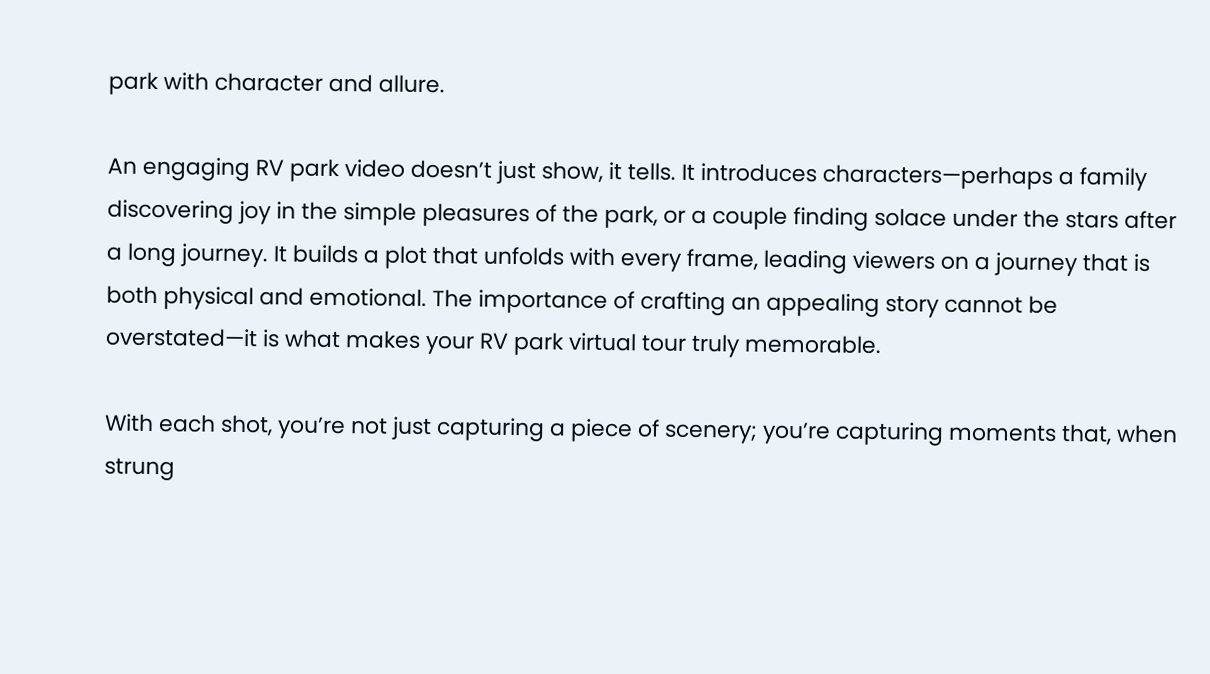park with character and allure.

An engaging RV park video doesn’t just show, it tells. It introduces characters—perhaps a family discovering joy in the simple pleasures of the park, or a couple finding solace under the stars after a long journey. It builds a plot that unfolds with every frame, leading viewers on a journey that is both physical and emotional. The importance of crafting an appealing story cannot be overstated—it is what makes your RV park virtual tour truly memorable.

With each shot, you’re not just capturing a piece of scenery; you’re capturing moments that, when strung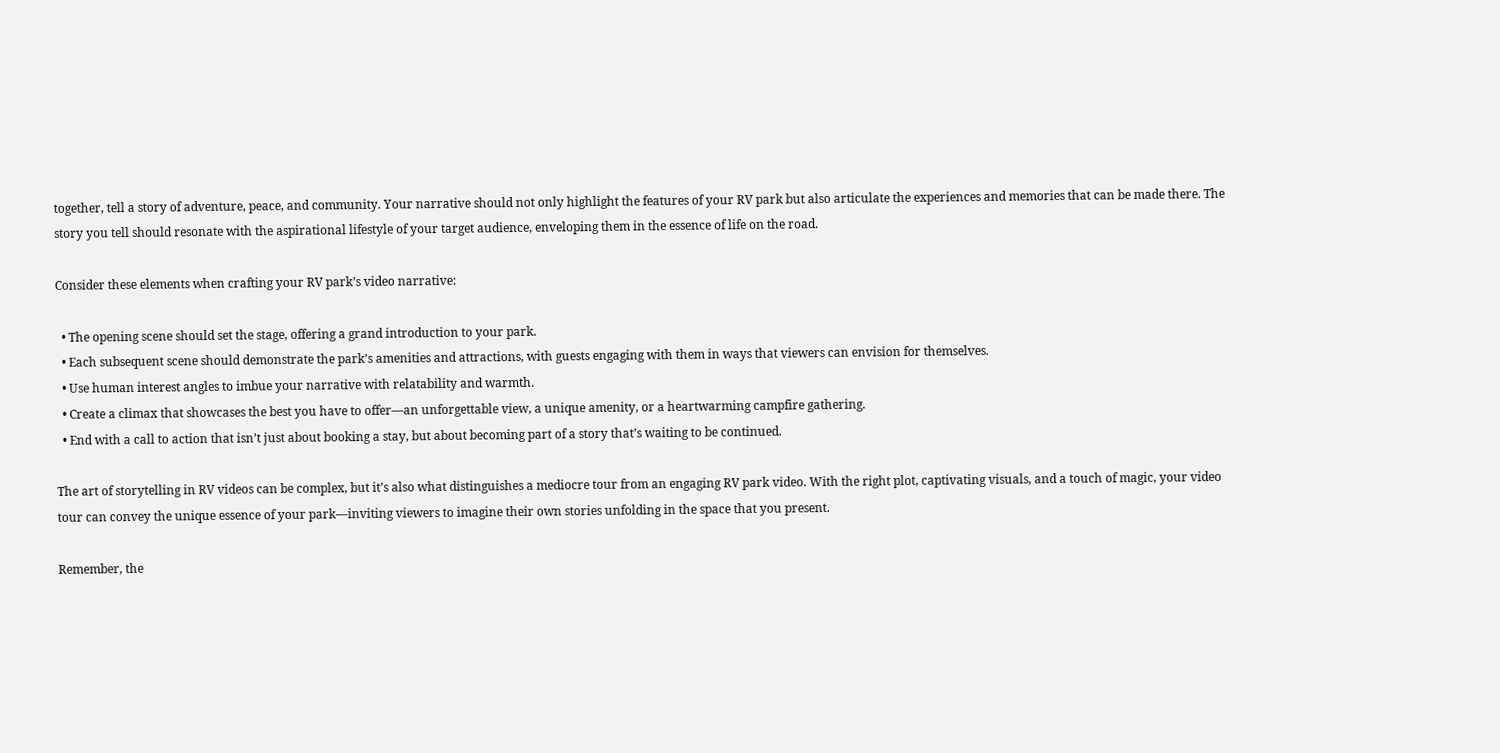together, tell a story of adventure, peace, and community. Your narrative should not only highlight the features of your RV park but also articulate the experiences and memories that can be made there. The story you tell should resonate with the aspirational lifestyle of your target audience, enveloping them in the essence of life on the road.

Consider these elements when crafting your RV park’s video narrative:

  • The opening scene should set the stage, offering a grand introduction to your park.
  • Each subsequent scene should demonstrate the park’s amenities and attractions, with guests engaging with them in ways that viewers can envision for themselves.
  • Use human interest angles to imbue your narrative with relatability and warmth.
  • Create a climax that showcases the best you have to offer—an unforgettable view, a unique amenity, or a heartwarming campfire gathering.
  • End with a call to action that isn’t just about booking a stay, but about becoming part of a story that’s waiting to be continued.

The art of storytelling in RV videos can be complex, but it’s also what distinguishes a mediocre tour from an engaging RV park video. With the right plot, captivating visuals, and a touch of magic, your video tour can convey the unique essence of your park—inviting viewers to imagine their own stories unfolding in the space that you present.

Remember, the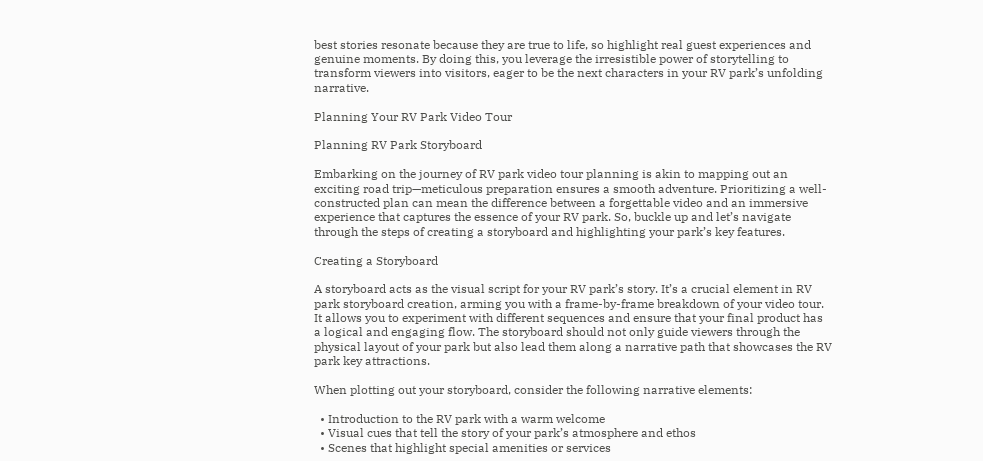best stories resonate because they are true to life, so highlight real guest experiences and genuine moments. By doing this, you leverage the irresistible power of storytelling to transform viewers into visitors, eager to be the next characters in your RV park’s unfolding narrative.

Planning Your RV Park Video Tour

Planning RV Park Storyboard

Embarking on the journey of RV park video tour planning is akin to mapping out an exciting road trip—meticulous preparation ensures a smooth adventure. Prioritizing a well-constructed plan can mean the difference between a forgettable video and an immersive experience that captures the essence of your RV park. So, buckle up and let’s navigate through the steps of creating a storyboard and highlighting your park’s key features.

Creating a Storyboard

A storyboard acts as the visual script for your RV park’s story. It’s a crucial element in RV park storyboard creation, arming you with a frame-by-frame breakdown of your video tour. It allows you to experiment with different sequences and ensure that your final product has a logical and engaging flow. The storyboard should not only guide viewers through the physical layout of your park but also lead them along a narrative path that showcases the RV park key attractions.

When plotting out your storyboard, consider the following narrative elements:

  • Introduction to the RV park with a warm welcome
  • Visual cues that tell the story of your park’s atmosphere and ethos
  • Scenes that highlight special amenities or services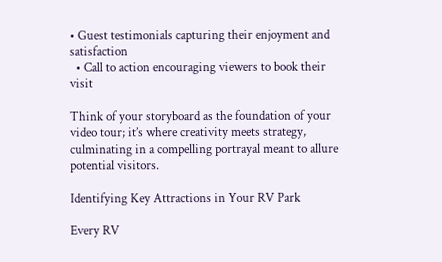• Guest testimonials capturing their enjoyment and satisfaction
  • Call to action encouraging viewers to book their visit

Think of your storyboard as the foundation of your video tour; it’s where creativity meets strategy, culminating in a compelling portrayal meant to allure potential visitors.

Identifying Key Attractions in Your RV Park

Every RV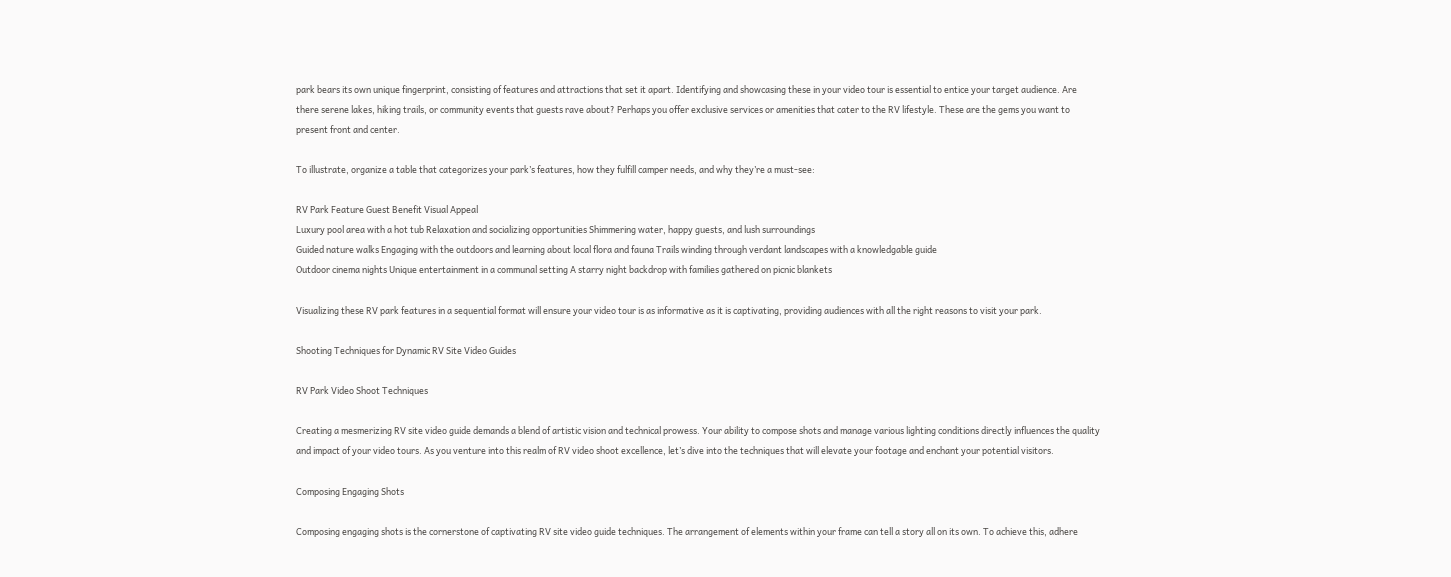park bears its own unique fingerprint, consisting of features and attractions that set it apart. Identifying and showcasing these in your video tour is essential to entice your target audience. Are there serene lakes, hiking trails, or community events that guests rave about? Perhaps you offer exclusive services or amenities that cater to the RV lifestyle. These are the gems you want to present front and center.

To illustrate, organize a table that categorizes your park’s features, how they fulfill camper needs, and why they’re a must-see:

RV Park Feature Guest Benefit Visual Appeal
Luxury pool area with a hot tub Relaxation and socializing opportunities Shimmering water, happy guests, and lush surroundings
Guided nature walks Engaging with the outdoors and learning about local flora and fauna Trails winding through verdant landscapes with a knowledgable guide
Outdoor cinema nights Unique entertainment in a communal setting A starry night backdrop with families gathered on picnic blankets

Visualizing these RV park features in a sequential format will ensure your video tour is as informative as it is captivating, providing audiences with all the right reasons to visit your park.

Shooting Techniques for Dynamic RV Site Video Guides

RV Park Video Shoot Techniques

Creating a mesmerizing RV site video guide demands a blend of artistic vision and technical prowess. Your ability to compose shots and manage various lighting conditions directly influences the quality and impact of your video tours. As you venture into this realm of RV video shoot excellence, let’s dive into the techniques that will elevate your footage and enchant your potential visitors.

Composing Engaging Shots

Composing engaging shots is the cornerstone of captivating RV site video guide techniques. The arrangement of elements within your frame can tell a story all on its own. To achieve this, adhere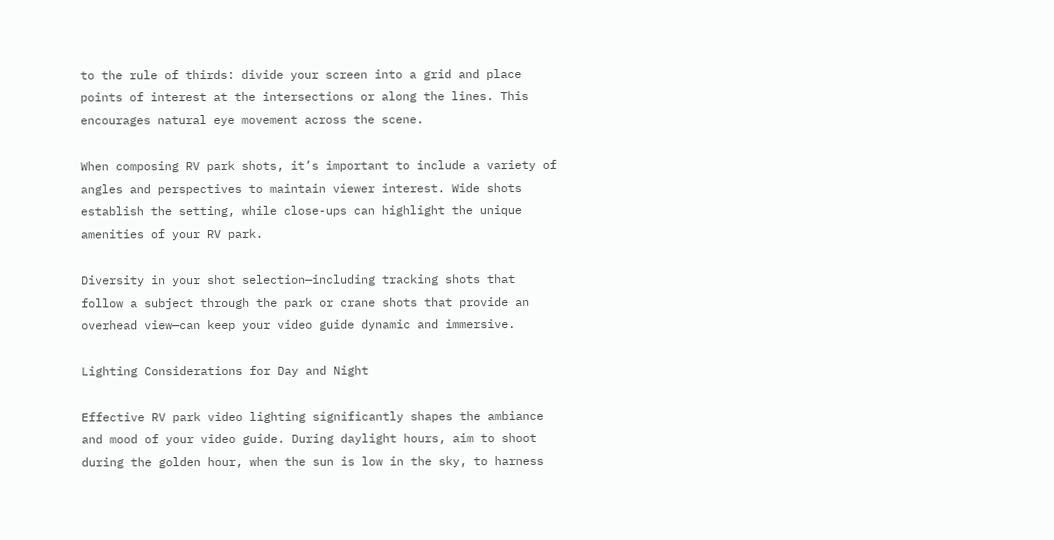to the rule of thirds: divide your screen into a grid and place points of interest at the intersections or along the lines. This encourages natural eye movement across the scene.

When composing RV park shots, it’s important to include a variety of angles and perspectives to maintain viewer interest. Wide shots establish the setting, while close-ups can highlight the unique amenities of your RV park.

Diversity in your shot selection—including tracking shots that follow a subject through the park or crane shots that provide an overhead view—can keep your video guide dynamic and immersive.

Lighting Considerations for Day and Night

Effective RV park video lighting significantly shapes the ambiance and mood of your video guide. During daylight hours, aim to shoot during the golden hour, when the sun is low in the sky, to harness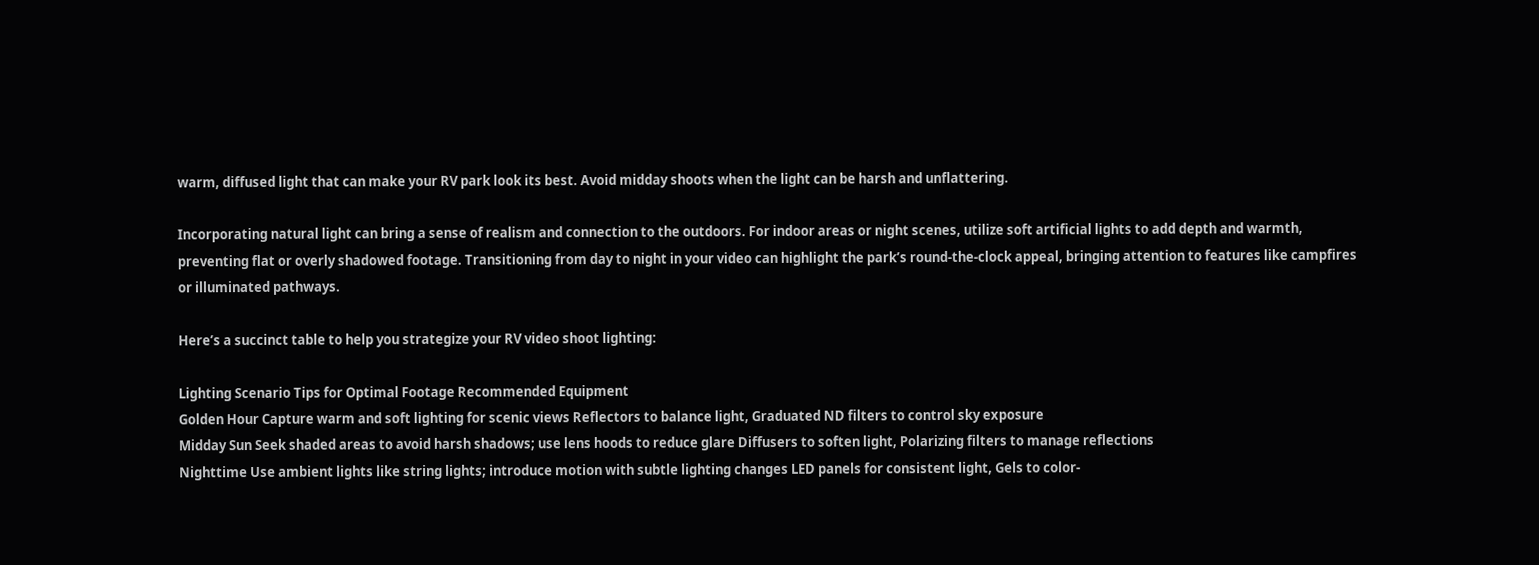warm, diffused light that can make your RV park look its best. Avoid midday shoots when the light can be harsh and unflattering.

Incorporating natural light can bring a sense of realism and connection to the outdoors. For indoor areas or night scenes, utilize soft artificial lights to add depth and warmth, preventing flat or overly shadowed footage. Transitioning from day to night in your video can highlight the park’s round-the-clock appeal, bringing attention to features like campfires or illuminated pathways.

Here’s a succinct table to help you strategize your RV video shoot lighting:

Lighting Scenario Tips for Optimal Footage Recommended Equipment
Golden Hour Capture warm and soft lighting for scenic views Reflectors to balance light, Graduated ND filters to control sky exposure
Midday Sun Seek shaded areas to avoid harsh shadows; use lens hoods to reduce glare Diffusers to soften light, Polarizing filters to manage reflections
Nighttime Use ambient lights like string lights; introduce motion with subtle lighting changes LED panels for consistent light, Gels to color-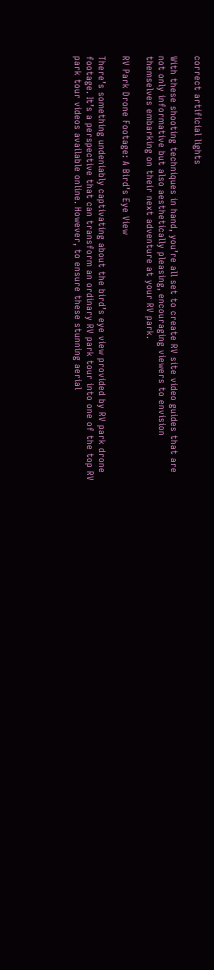correct artificial lights

With these shooting techniques in hand, you’re all set to create RV site video guides that are not only informative but also aesthetically pleasing, encouraging viewers to envision themselves embarking on their next adventure at your RV park.

RV Park Drone Footage: A Bird’s Eye View

There’s something undeniably captivating about the bird’s eye view provided by RV park drone footage. It’s a perspective that can transform an ordinary RV park tour into one of the top RV park tour videos available online. However, to ensure these stunning aerial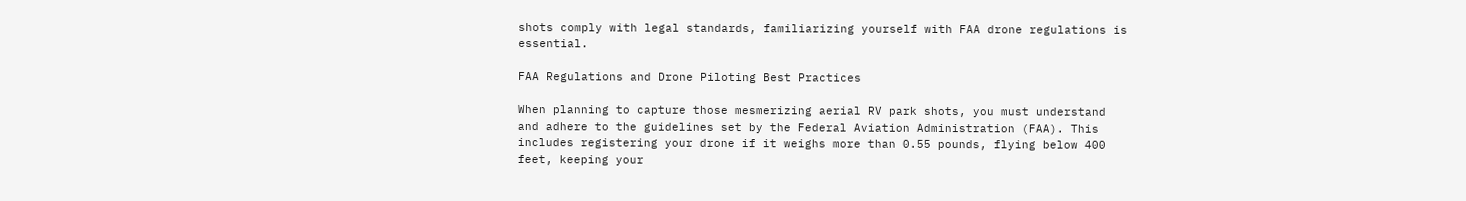shots comply with legal standards, familiarizing yourself with FAA drone regulations is essential.

FAA Regulations and Drone Piloting Best Practices

When planning to capture those mesmerizing aerial RV park shots, you must understand and adhere to the guidelines set by the Federal Aviation Administration (FAA). This includes registering your drone if it weighs more than 0.55 pounds, flying below 400 feet, keeping your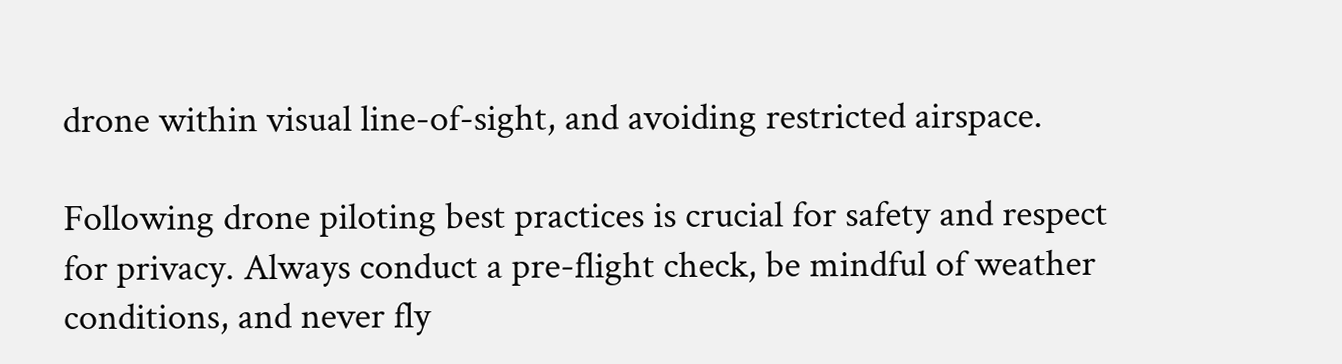drone within visual line-of-sight, and avoiding restricted airspace.

Following drone piloting best practices is crucial for safety and respect for privacy. Always conduct a pre-flight check, be mindful of weather conditions, and never fly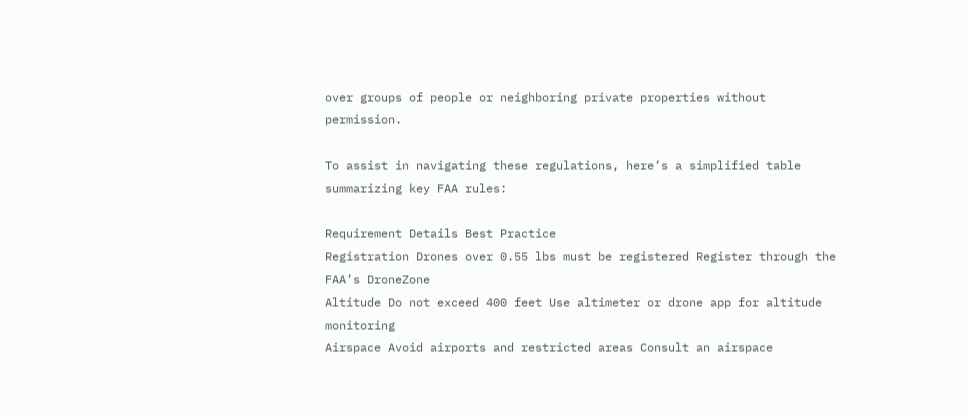over groups of people or neighboring private properties without permission.

To assist in navigating these regulations, here’s a simplified table summarizing key FAA rules:

Requirement Details Best Practice
Registration Drones over 0.55 lbs must be registered Register through the FAA’s DroneZone
Altitude Do not exceed 400 feet Use altimeter or drone app for altitude monitoring
Airspace Avoid airports and restricted areas Consult an airspace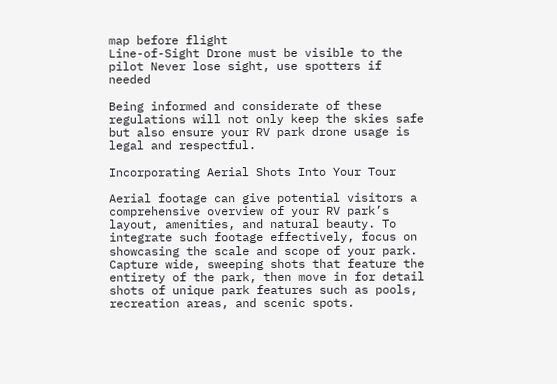map before flight
Line-of-Sight Drone must be visible to the pilot Never lose sight, use spotters if needed

Being informed and considerate of these regulations will not only keep the skies safe but also ensure your RV park drone usage is legal and respectful.

Incorporating Aerial Shots Into Your Tour

Aerial footage can give potential visitors a comprehensive overview of your RV park’s layout, amenities, and natural beauty. To integrate such footage effectively, focus on showcasing the scale and scope of your park. Capture wide, sweeping shots that feature the entirety of the park, then move in for detail shots of unique park features such as pools, recreation areas, and scenic spots.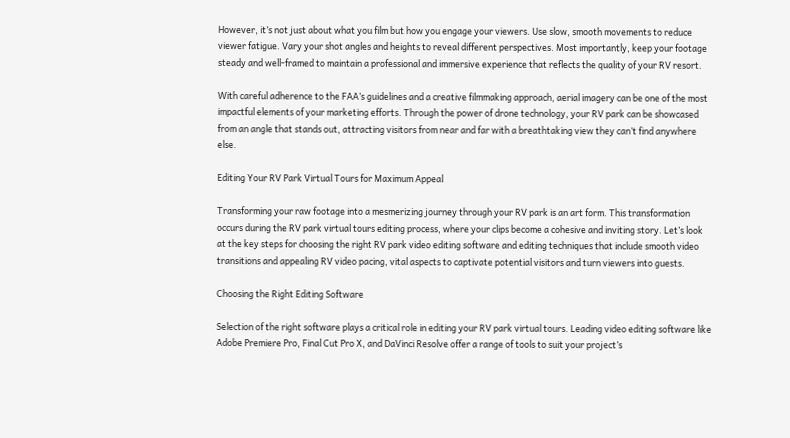However, it’s not just about what you film but how you engage your viewers. Use slow, smooth movements to reduce viewer fatigue. Vary your shot angles and heights to reveal different perspectives. Most importantly, keep your footage steady and well-framed to maintain a professional and immersive experience that reflects the quality of your RV resort.

With careful adherence to the FAA’s guidelines and a creative filmmaking approach, aerial imagery can be one of the most impactful elements of your marketing efforts. Through the power of drone technology, your RV park can be showcased from an angle that stands out, attracting visitors from near and far with a breathtaking view they can’t find anywhere else.

Editing Your RV Park Virtual Tours for Maximum Appeal

Transforming your raw footage into a mesmerizing journey through your RV park is an art form. This transformation occurs during the RV park virtual tours editing process, where your clips become a cohesive and inviting story. Let’s look at the key steps for choosing the right RV park video editing software and editing techniques that include smooth video transitions and appealing RV video pacing, vital aspects to captivate potential visitors and turn viewers into guests.

Choosing the Right Editing Software

Selection of the right software plays a critical role in editing your RV park virtual tours. Leading video editing software like Adobe Premiere Pro, Final Cut Pro X, and DaVinci Resolve offer a range of tools to suit your project’s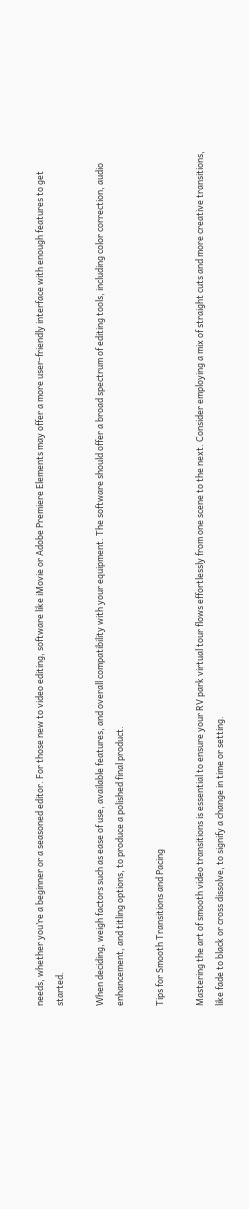needs, whether you’re a beginner or a seasoned editor. For those new to video editing, software like iMovie or Adobe Premiere Elements may offer a more user-friendly interface with enough features to get started.

When deciding, weigh factors such as ease of use, available features, and overall compatibility with your equipment. The software should offer a broad spectrum of editing tools, including color correction, audio enhancement, and titling options, to produce a polished final product.

Tips for Smooth Transitions and Pacing

Mastering the art of smooth video transitions is essential to ensure your RV park virtual tour flows effortlessly from one scene to the next. Consider employing a mix of straight cuts and more creative transitions, like fade to black or cross dissolve, to signify a change in time or setting.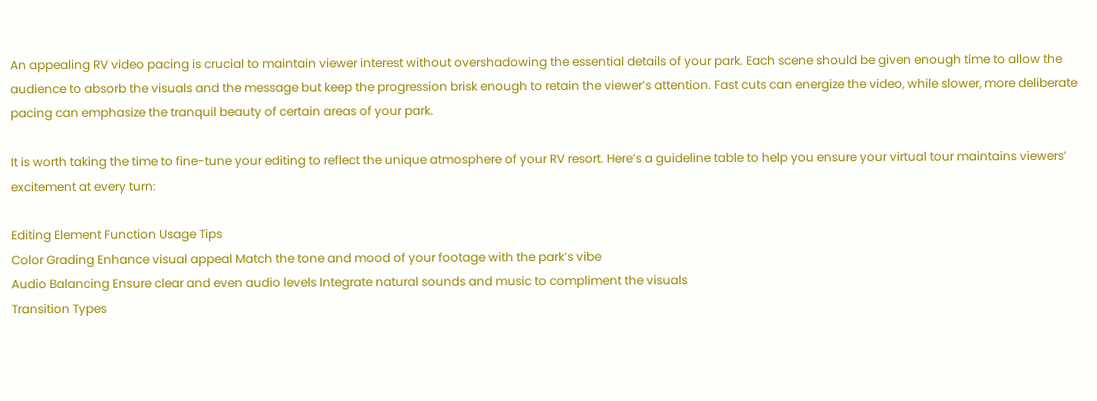An appealing RV video pacing is crucial to maintain viewer interest without overshadowing the essential details of your park. Each scene should be given enough time to allow the audience to absorb the visuals and the message but keep the progression brisk enough to retain the viewer’s attention. Fast cuts can energize the video, while slower, more deliberate pacing can emphasize the tranquil beauty of certain areas of your park.

It is worth taking the time to fine-tune your editing to reflect the unique atmosphere of your RV resort. Here’s a guideline table to help you ensure your virtual tour maintains viewers’ excitement at every turn:

Editing Element Function Usage Tips
Color Grading Enhance visual appeal Match the tone and mood of your footage with the park’s vibe
Audio Balancing Ensure clear and even audio levels Integrate natural sounds and music to compliment the visuals
Transition Types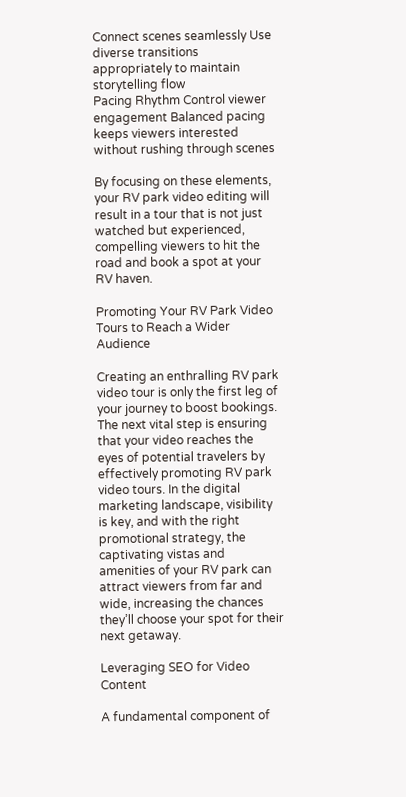Connect scenes seamlessly Use diverse transitions appropriately to maintain storytelling flow
Pacing Rhythm Control viewer engagement Balanced pacing keeps viewers interested without rushing through scenes

By focusing on these elements, your RV park video editing will result in a tour that is not just watched but experienced, compelling viewers to hit the road and book a spot at your RV haven.

Promoting Your RV Park Video Tours to Reach a Wider Audience

Creating an enthralling RV park video tour is only the first leg of your journey to boost bookings. The next vital step is ensuring that your video reaches the eyes of potential travelers by effectively promoting RV park video tours. In the digital marketing landscape, visibility is key, and with the right promotional strategy, the captivating vistas and amenities of your RV park can attract viewers from far and wide, increasing the chances they’ll choose your spot for their next getaway.

Leveraging SEO for Video Content

A fundamental component of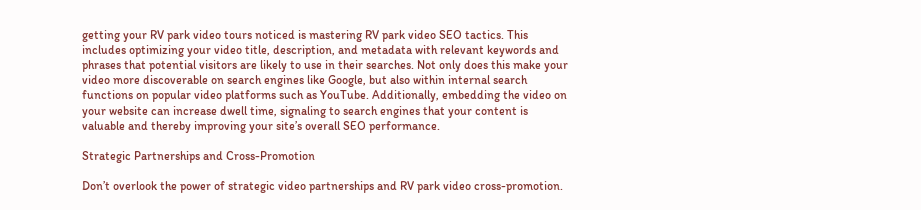getting your RV park video tours noticed is mastering RV park video SEO tactics. This includes optimizing your video title, description, and metadata with relevant keywords and phrases that potential visitors are likely to use in their searches. Not only does this make your video more discoverable on search engines like Google, but also within internal search functions on popular video platforms such as YouTube. Additionally, embedding the video on your website can increase dwell time, signaling to search engines that your content is valuable and thereby improving your site’s overall SEO performance.

Strategic Partnerships and Cross-Promotion

Don’t overlook the power of strategic video partnerships and RV park video cross-promotion.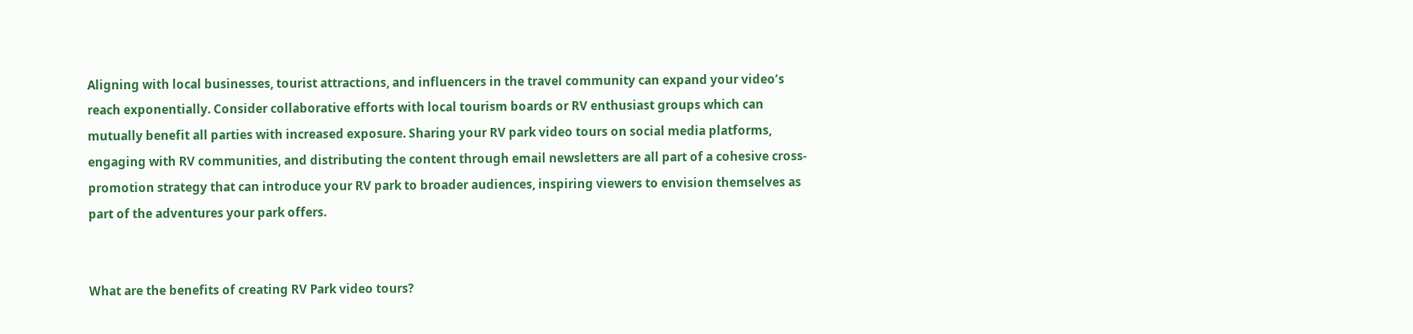Aligning with local businesses, tourist attractions, and influencers in the travel community can expand your video’s reach exponentially. Consider collaborative efforts with local tourism boards or RV enthusiast groups which can mutually benefit all parties with increased exposure. Sharing your RV park video tours on social media platforms, engaging with RV communities, and distributing the content through email newsletters are all part of a cohesive cross-promotion strategy that can introduce your RV park to broader audiences, inspiring viewers to envision themselves as part of the adventures your park offers.


What are the benefits of creating RV Park video tours?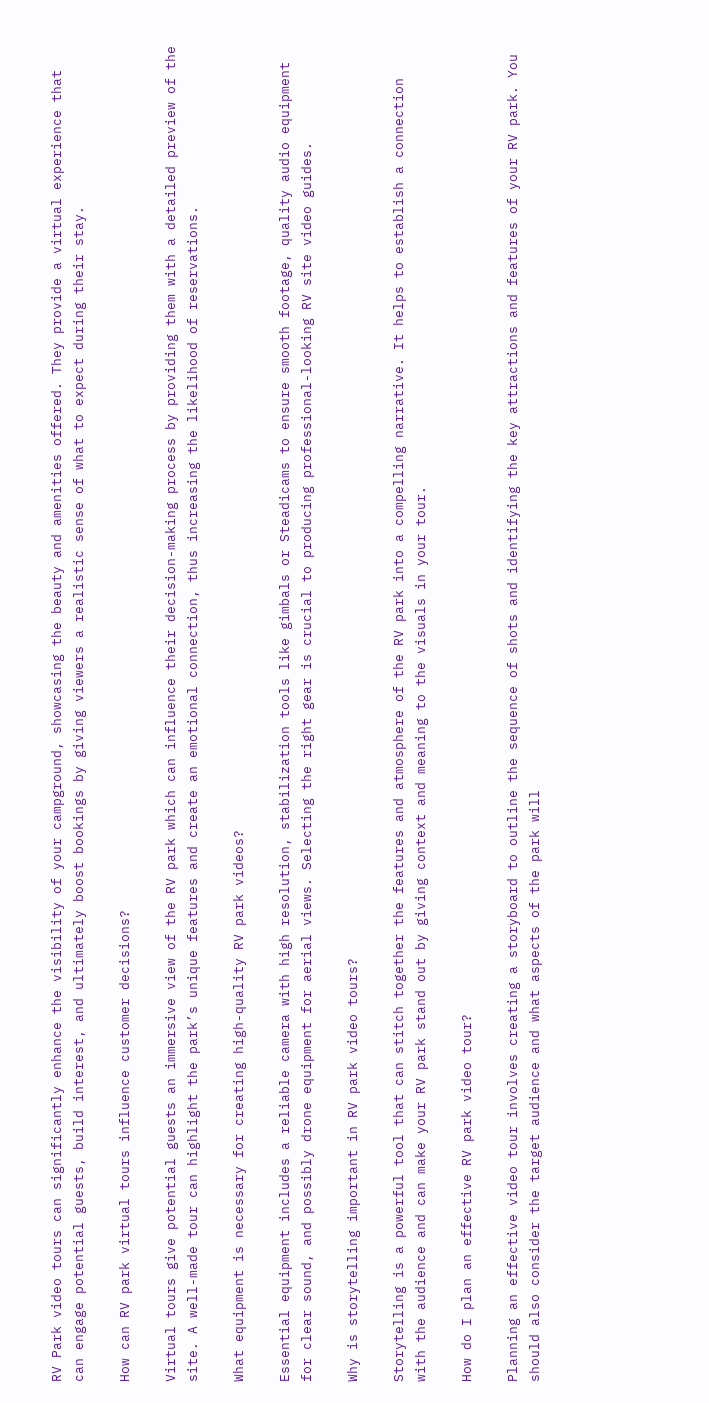RV Park video tours can significantly enhance the visibility of your campground, showcasing the beauty and amenities offered. They provide a virtual experience that can engage potential guests, build interest, and ultimately boost bookings by giving viewers a realistic sense of what to expect during their stay.

How can RV park virtual tours influence customer decisions?

Virtual tours give potential guests an immersive view of the RV park which can influence their decision-making process by providing them with a detailed preview of the site. A well-made tour can highlight the park’s unique features and create an emotional connection, thus increasing the likelihood of reservations.

What equipment is necessary for creating high-quality RV park videos?

Essential equipment includes a reliable camera with high resolution, stabilization tools like gimbals or Steadicams to ensure smooth footage, quality audio equipment for clear sound, and possibly drone equipment for aerial views. Selecting the right gear is crucial to producing professional-looking RV site video guides.

Why is storytelling important in RV park video tours?

Storytelling is a powerful tool that can stitch together the features and atmosphere of the RV park into a compelling narrative. It helps to establish a connection with the audience and can make your RV park stand out by giving context and meaning to the visuals in your tour.

How do I plan an effective RV park video tour?

Planning an effective video tour involves creating a storyboard to outline the sequence of shots and identifying the key attractions and features of your RV park. You should also consider the target audience and what aspects of the park will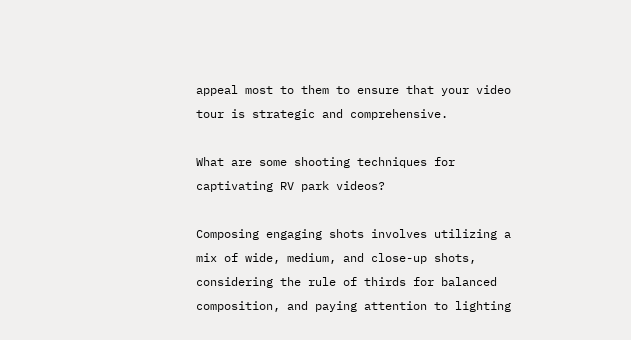appeal most to them to ensure that your video tour is strategic and comprehensive.

What are some shooting techniques for captivating RV park videos?

Composing engaging shots involves utilizing a mix of wide, medium, and close-up shots, considering the rule of thirds for balanced composition, and paying attention to lighting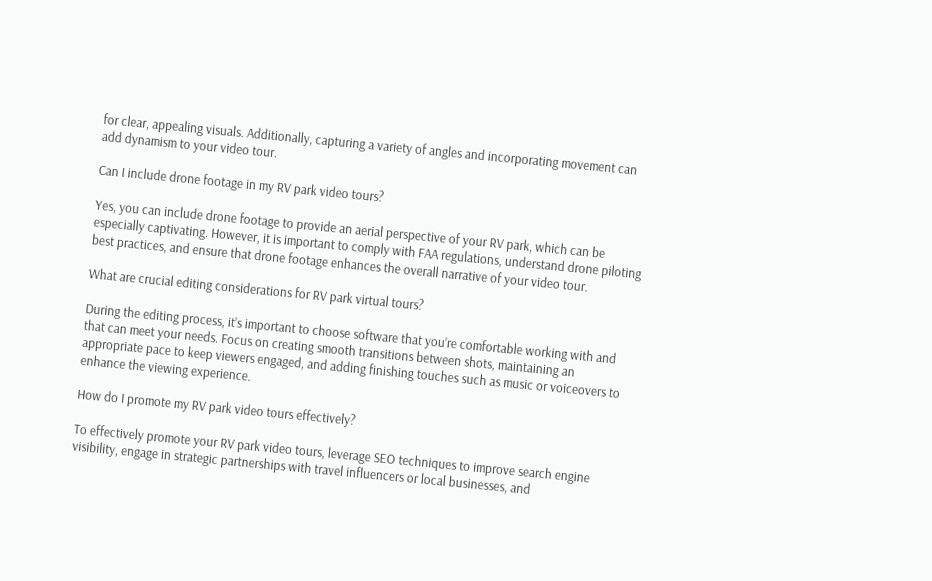for clear, appealing visuals. Additionally, capturing a variety of angles and incorporating movement can add dynamism to your video tour.

Can I include drone footage in my RV park video tours?

Yes, you can include drone footage to provide an aerial perspective of your RV park, which can be especially captivating. However, it is important to comply with FAA regulations, understand drone piloting best practices, and ensure that drone footage enhances the overall narrative of your video tour.

What are crucial editing considerations for RV park virtual tours?

During the editing process, it’s important to choose software that you’re comfortable working with and that can meet your needs. Focus on creating smooth transitions between shots, maintaining an appropriate pace to keep viewers engaged, and adding finishing touches such as music or voiceovers to enhance the viewing experience.

How do I promote my RV park video tours effectively?

To effectively promote your RV park video tours, leverage SEO techniques to improve search engine visibility, engage in strategic partnerships with travel influencers or local businesses, and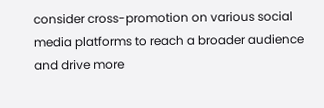consider cross-promotion on various social media platforms to reach a broader audience and drive more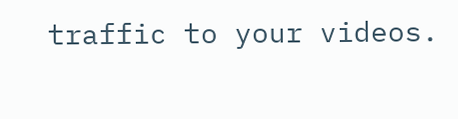traffic to your videos.